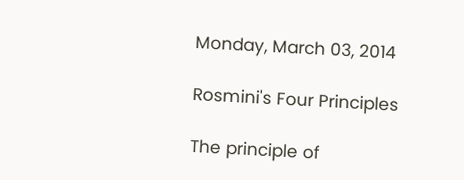Monday, March 03, 2014

Rosmini's Four Principles

The principle of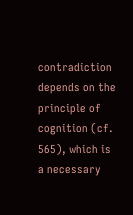contradiction depends on the principle of cognition (cf. 565), which is a necessary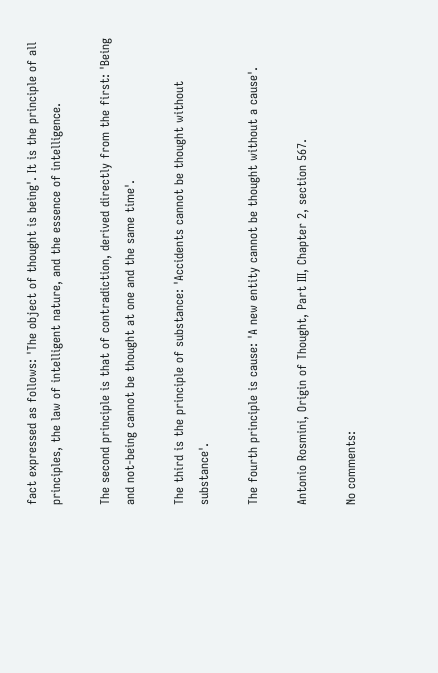fact expressed as follows: 'The object of thought is being'. It is the principle of all principles, the law of intelligent nature, and the essence of intelligence.

The second principle is that of contradiction, derived directly from the first: 'Being and not-being cannot be thought at one and the same time'.

The third is the principle of substance: 'Accidents cannot be thought without substance'.

The fourth principle is cause: 'A new entity cannot be thought without a cause'.

Antonio Rosmini, Origin of Thought, Part III, Chapter 2, section 567.

No comments: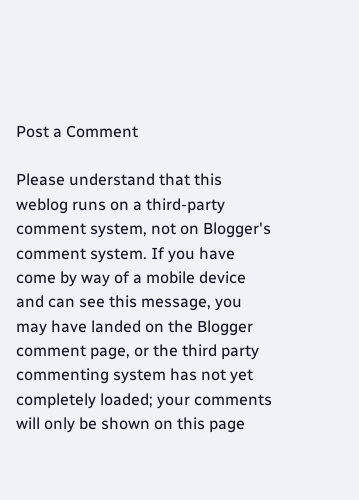Post a Comment

Please understand that this weblog runs on a third-party comment system, not on Blogger's comment system. If you have come by way of a mobile device and can see this message, you may have landed on the Blogger comment page, or the third party commenting system has not yet completely loaded; your comments will only be shown on this page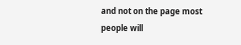and not on the page most people will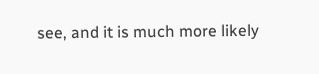see, and it is much more likely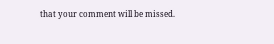that your comment will be missed.